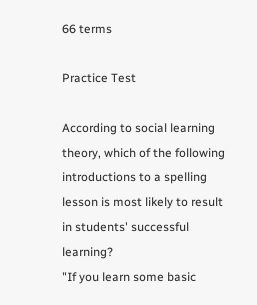66 terms

Practice Test

According to social learning theory, which of the following introductions to a spelling lesson is most likely to result in students' successful learning?
"If you learn some basic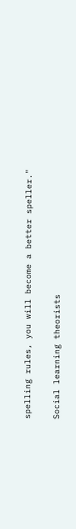spelling rules, you will become a better speller."

Social learning theorists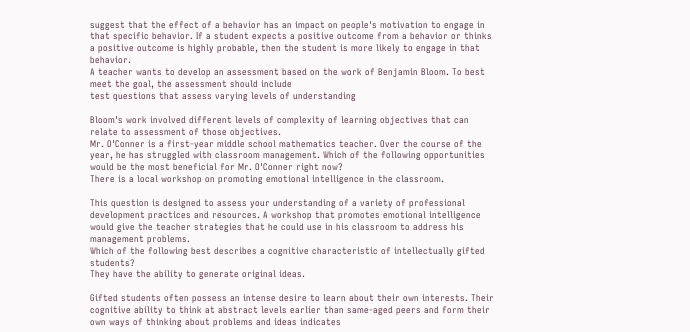suggest that the effect of a behavior has an impact on people's motivation to engage in that specific behavior. If a student expects a positive outcome from a behavior or thinks a positive outcome is highly probable, then the student is more likely to engage in that behavior.
A teacher wants to develop an assessment based on the work of Benjamin Bloom. To best meet the goal, the assessment should include
test questions that assess varying levels of understanding

Bloom's work involved different levels of complexity of learning objectives that can relate to assessment of those objectives.
Mr. O'Conner is a first-year middle school mathematics teacher. Over the course of the year, he has struggled with classroom management. Which of the following opportunities would be the most beneficial for Mr. O'Conner right now?
There is a local workshop on promoting emotional intelligence in the classroom.

This question is designed to assess your understanding of a variety of professional development practices and resources. A workshop that promotes emotional intelligence would give the teacher strategies that he could use in his classroom to address his management problems.
Which of the following best describes a cognitive characteristic of intellectually gifted students?
They have the ability to generate original ideas.

Gifted students often possess an intense desire to learn about their own interests. Their cognitive ability to think at abstract levels earlier than same-aged peers and form their own ways of thinking about problems and ideas indicates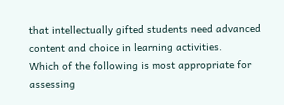that intellectually gifted students need advanced content and choice in learning activities.
Which of the following is most appropriate for assessing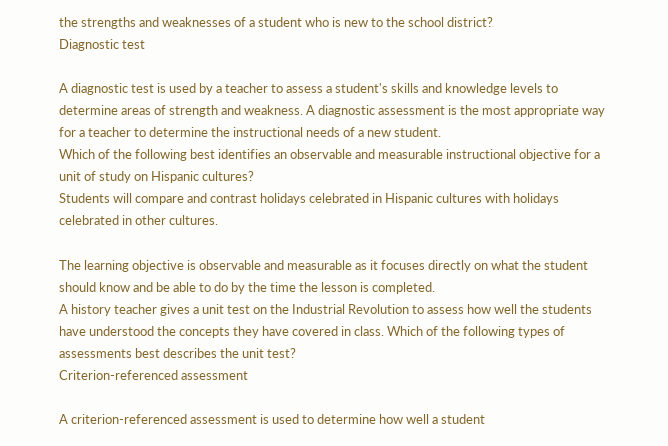the strengths and weaknesses of a student who is new to the school district?
Diagnostic test

A diagnostic test is used by a teacher to assess a student's skills and knowledge levels to determine areas of strength and weakness. A diagnostic assessment is the most appropriate way for a teacher to determine the instructional needs of a new student.
Which of the following best identifies an observable and measurable instructional objective for a unit of study on Hispanic cultures?
Students will compare and contrast holidays celebrated in Hispanic cultures with holidays celebrated in other cultures.

The learning objective is observable and measurable as it focuses directly on what the student should know and be able to do by the time the lesson is completed.
A history teacher gives a unit test on the Industrial Revolution to assess how well the students have understood the concepts they have covered in class. Which of the following types of assessments best describes the unit test?
Criterion-referenced assessment

A criterion-referenced assessment is used to determine how well a student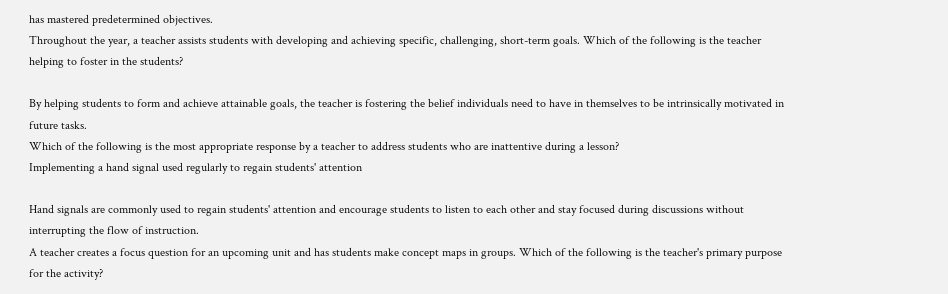has mastered predetermined objectives.
Throughout the year, a teacher assists students with developing and achieving specific, challenging, short-term goals. Which of the following is the teacher helping to foster in the students?

By helping students to form and achieve attainable goals, the teacher is fostering the belief individuals need to have in themselves to be intrinsically motivated in future tasks.
Which of the following is the most appropriate response by a teacher to address students who are inattentive during a lesson?
Implementing a hand signal used regularly to regain students' attention

Hand signals are commonly used to regain students' attention and encourage students to listen to each other and stay focused during discussions without interrupting the flow of instruction.
A teacher creates a focus question for an upcoming unit and has students make concept maps in groups. Which of the following is the teacher's primary purpose for the activity?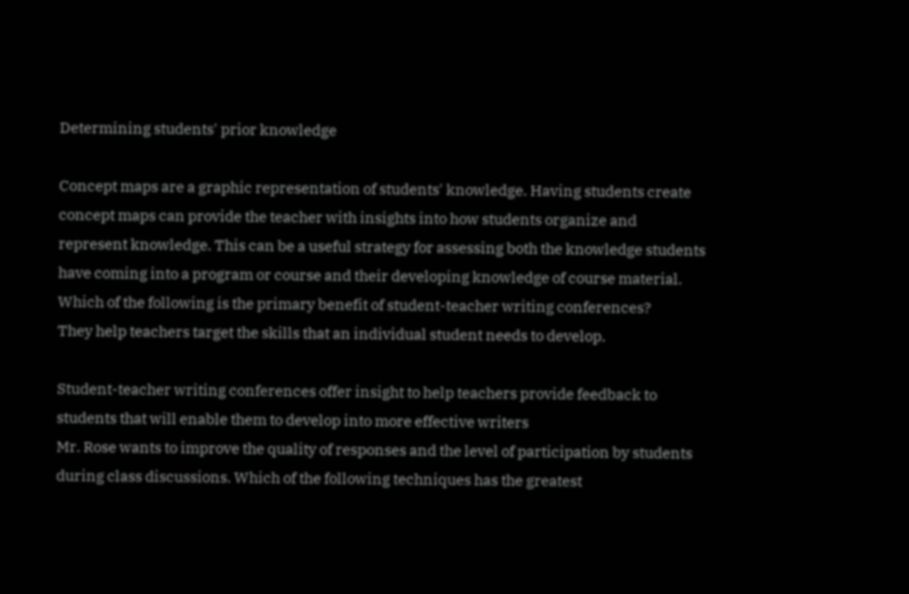Determining students' prior knowledge

Concept maps are a graphic representation of students' knowledge. Having students create concept maps can provide the teacher with insights into how students organize and represent knowledge. This can be a useful strategy for assessing both the knowledge students have coming into a program or course and their developing knowledge of course material.
Which of the following is the primary benefit of student-teacher writing conferences?
They help teachers target the skills that an individual student needs to develop.

Student-teacher writing conferences offer insight to help teachers provide feedback to students that will enable them to develop into more effective writers
Mr. Rose wants to improve the quality of responses and the level of participation by students during class discussions. Which of the following techniques has the greatest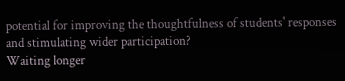potential for improving the thoughtfulness of students' responses and stimulating wider participation?
Waiting longer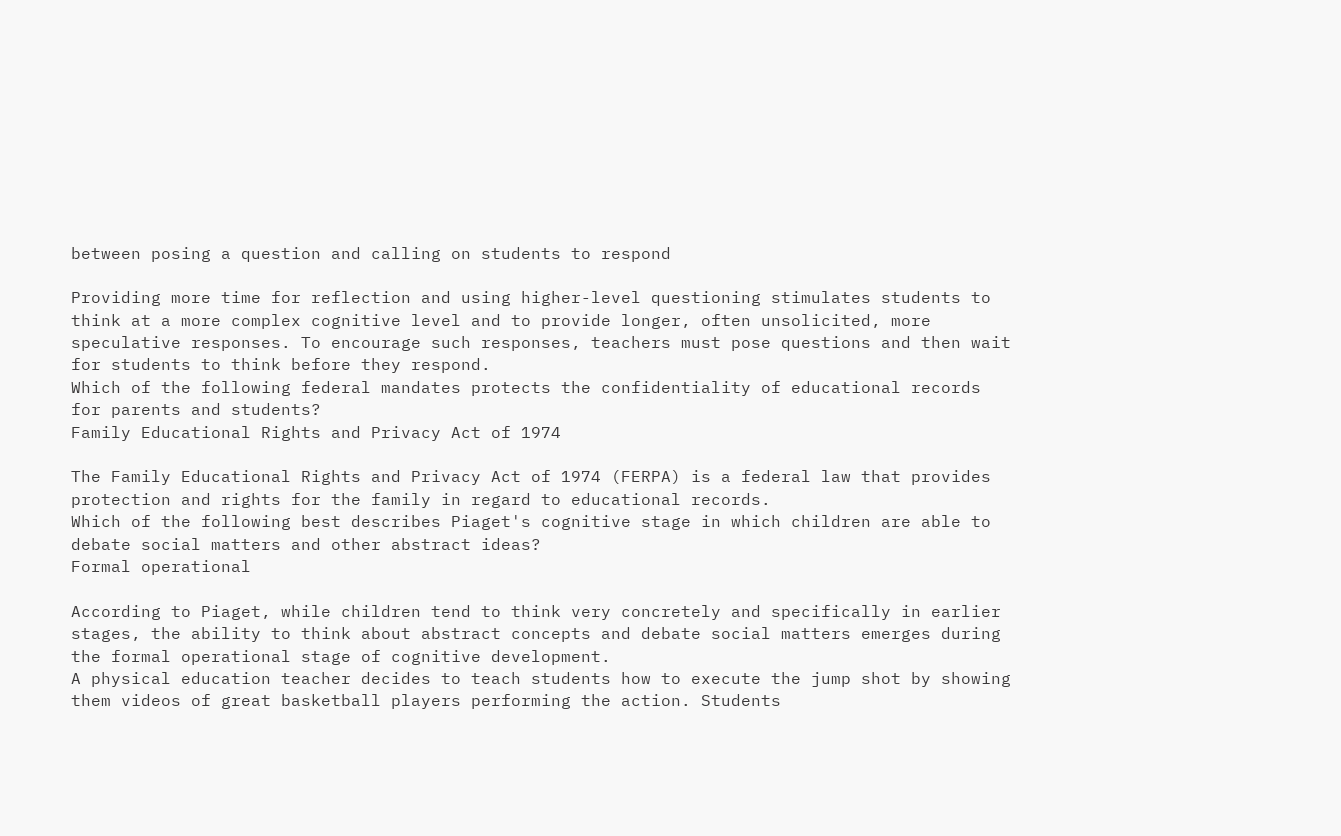between posing a question and calling on students to respond

Providing more time for reflection and using higher-level questioning stimulates students to think at a more complex cognitive level and to provide longer, often unsolicited, more speculative responses. To encourage such responses, teachers must pose questions and then wait for students to think before they respond.
Which of the following federal mandates protects the confidentiality of educational records for parents and students?
Family Educational Rights and Privacy Act of 1974

The Family Educational Rights and Privacy Act of 1974 (FERPA) is a federal law that provides protection and rights for the family in regard to educational records.
Which of the following best describes Piaget's cognitive stage in which children are able to debate social matters and other abstract ideas?
Formal operational

According to Piaget, while children tend to think very concretely and specifically in earlier stages, the ability to think about abstract concepts and debate social matters emerges during the formal operational stage of cognitive development.
A physical education teacher decides to teach students how to execute the jump shot by showing them videos of great basketball players performing the action. Students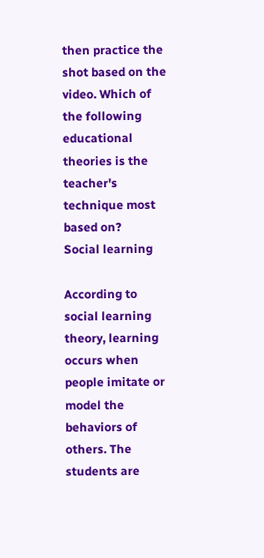then practice the shot based on the video. Which of the following educational theories is the teacher's technique most based on?
Social learning

According to social learning theory, learning occurs when people imitate or model the behaviors of others. The students are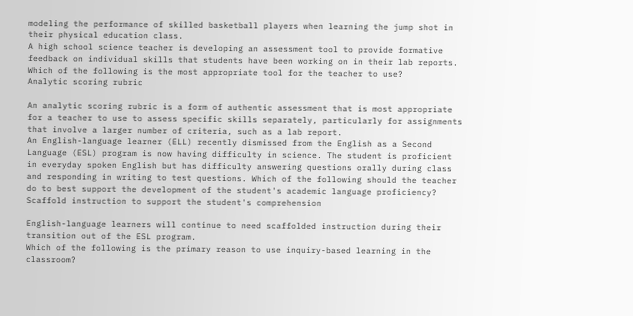modeling the performance of skilled basketball players when learning the jump shot in their physical education class.
A high school science teacher is developing an assessment tool to provide formative feedback on individual skills that students have been working on in their lab reports. Which of the following is the most appropriate tool for the teacher to use?
Analytic scoring rubric

An analytic scoring rubric is a form of authentic assessment that is most appropriate for a teacher to use to assess specific skills separately, particularly for assignments that involve a larger number of criteria, such as a lab report.
An English-language learner (ELL) recently dismissed from the English as a Second Language (ESL) program is now having difficulty in science. The student is proficient in everyday spoken English but has difficulty answering questions orally during class and responding in writing to test questions. Which of the following should the teacher do to best support the development of the student's academic language proficiency?
Scaffold instruction to support the student's comprehension

English-language learners will continue to need scaffolded instruction during their transition out of the ESL program.
Which of the following is the primary reason to use inquiry-based learning in the classroom?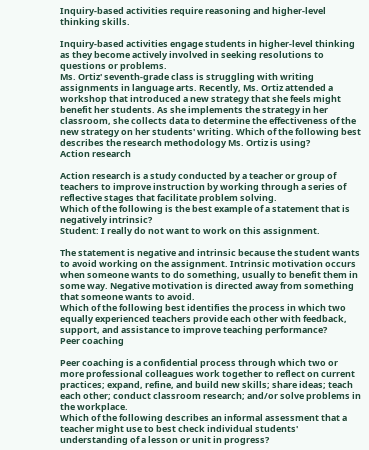Inquiry-based activities require reasoning and higher-level thinking skills.

Inquiry-based activities engage students in higher-level thinking as they become actively involved in seeking resolutions to questions or problems.
Ms. Ortiz' seventh-grade class is struggling with writing assignments in language arts. Recently, Ms. Ortiz attended a workshop that introduced a new strategy that she feels might benefit her students. As she implements the strategy in her classroom, she collects data to determine the effectiveness of the new strategy on her students' writing. Which of the following best describes the research methodology Ms. Ortiz is using?
Action research

Action research is a study conducted by a teacher or group of teachers to improve instruction by working through a series of reflective stages that facilitate problem solving.
Which of the following is the best example of a statement that is negatively intrinsic?
Student: I really do not want to work on this assignment.

The statement is negative and intrinsic because the student wants to avoid working on the assignment. Intrinsic motivation occurs when someone wants to do something, usually to benefit them in some way. Negative motivation is directed away from something that someone wants to avoid.
Which of the following best identifies the process in which two equally experienced teachers provide each other with feedback, support, and assistance to improve teaching performance?
Peer coaching

Peer coaching is a confidential process through which two or more professional colleagues work together to reflect on current practices; expand, refine, and build new skills; share ideas; teach each other; conduct classroom research; and/or solve problems in the workplace.
Which of the following describes an informal assessment that a teacher might use to best check individual students' understanding of a lesson or unit in progress?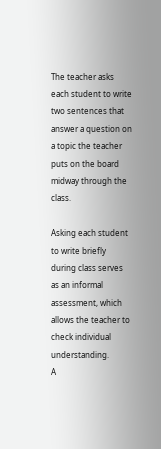The teacher asks each student to write two sentences that answer a question on a topic the teacher puts on the board midway through the class.

Asking each student to write briefly during class serves as an informal assessment, which allows the teacher to check individual understanding.
A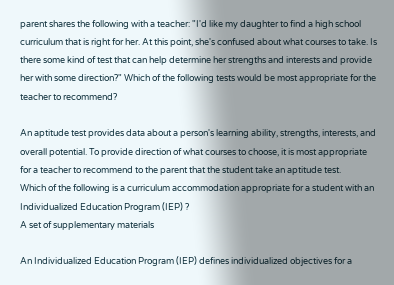parent shares the following with a teacher: "I'd like my daughter to find a high school curriculum that is right for her. At this point, she's confused about what courses to take. Is there some kind of test that can help determine her strengths and interests and provide her with some direction?" Which of the following tests would be most appropriate for the teacher to recommend?

An aptitude test provides data about a person's learning ability, strengths, interests, and overall potential. To provide direction of what courses to choose, it is most appropriate for a teacher to recommend to the parent that the student take an aptitude test.
Which of the following is a curriculum accommodation appropriate for a student with an Individualized Education Program (IEP) ?
A set of supplementary materials

An Individualized Education Program (IEP) defines individualized objectives for a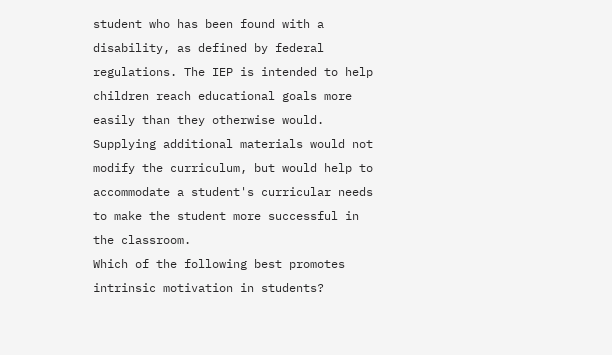student who has been found with a disability, as defined by federal regulations. The IEP is intended to help children reach educational goals more easily than they otherwise would. Supplying additional materials would not modify the curriculum, but would help to accommodate a student's curricular needs to make the student more successful in the classroom.
Which of the following best promotes intrinsic motivation in students?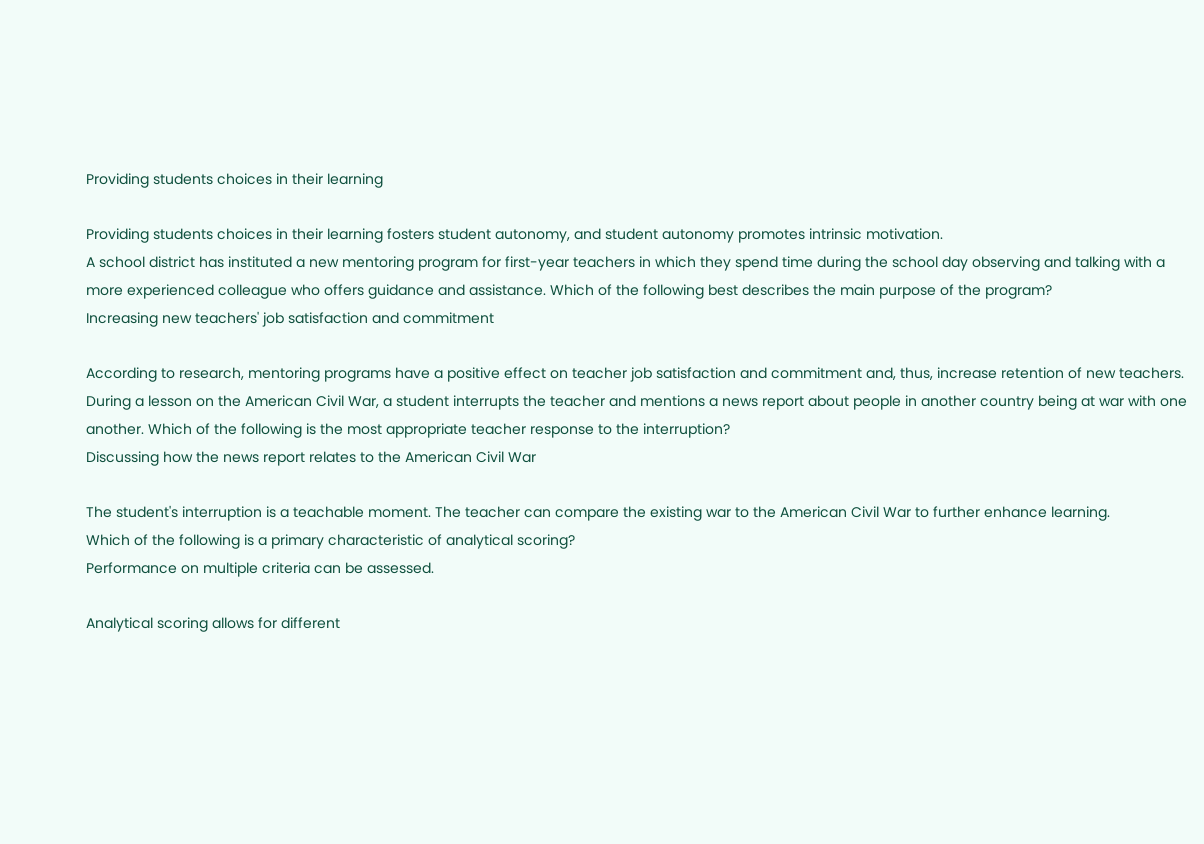Providing students choices in their learning

Providing students choices in their learning fosters student autonomy, and student autonomy promotes intrinsic motivation.
A school district has instituted a new mentoring program for first-year teachers in which they spend time during the school day observing and talking with a more experienced colleague who offers guidance and assistance. Which of the following best describes the main purpose of the program?
Increasing new teachers' job satisfaction and commitment

According to research, mentoring programs have a positive effect on teacher job satisfaction and commitment and, thus, increase retention of new teachers.
During a lesson on the American Civil War, a student interrupts the teacher and mentions a news report about people in another country being at war with one another. Which of the following is the most appropriate teacher response to the interruption?
Discussing how the news report relates to the American Civil War

The student's interruption is a teachable moment. The teacher can compare the existing war to the American Civil War to further enhance learning.
Which of the following is a primary characteristic of analytical scoring?
Performance on multiple criteria can be assessed.

Analytical scoring allows for different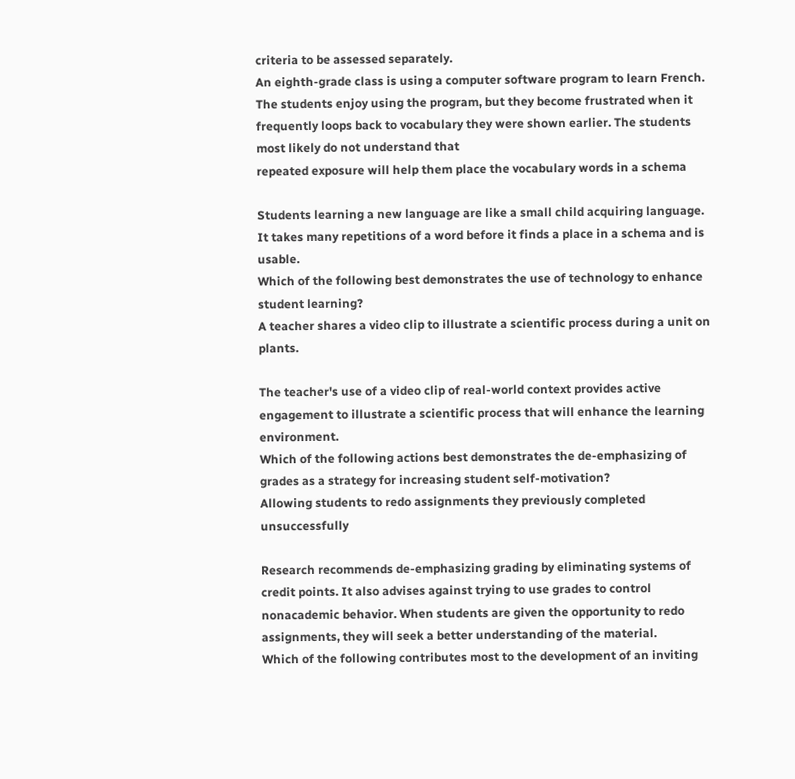criteria to be assessed separately.
An eighth-grade class is using a computer software program to learn French. The students enjoy using the program, but they become frustrated when it frequently loops back to vocabulary they were shown earlier. The students most likely do not understand that
repeated exposure will help them place the vocabulary words in a schema

Students learning a new language are like a small child acquiring language. It takes many repetitions of a word before it finds a place in a schema and is usable.
Which of the following best demonstrates the use of technology to enhance student learning?
A teacher shares a video clip to illustrate a scientific process during a unit on plants.

The teacher's use of a video clip of real-world context provides active engagement to illustrate a scientific process that will enhance the learning environment.
Which of the following actions best demonstrates the de-emphasizing of grades as a strategy for increasing student self-motivation?
Allowing students to redo assignments they previously completed unsuccessfully

Research recommends de-emphasizing grading by eliminating systems of credit points. It also advises against trying to use grades to control nonacademic behavior. When students are given the opportunity to redo assignments, they will seek a better understanding of the material.
Which of the following contributes most to the development of an inviting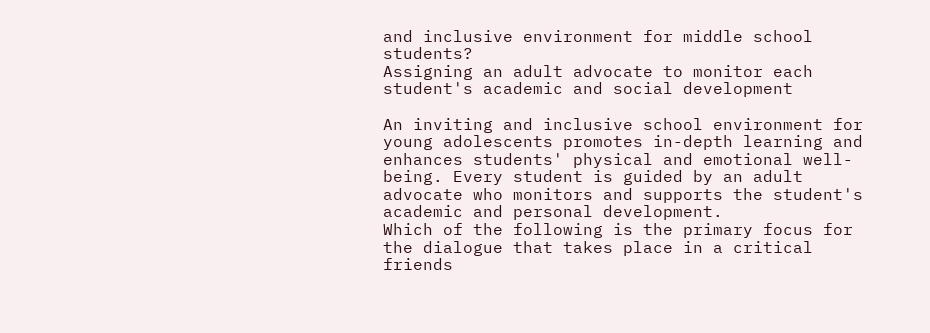and inclusive environment for middle school students?
Assigning an adult advocate to monitor each student's academic and social development

An inviting and inclusive school environment for young adolescents promotes in-depth learning and enhances students' physical and emotional well-being. Every student is guided by an adult advocate who monitors and supports the student's academic and personal development.
Which of the following is the primary focus for the dialogue that takes place in a critical friends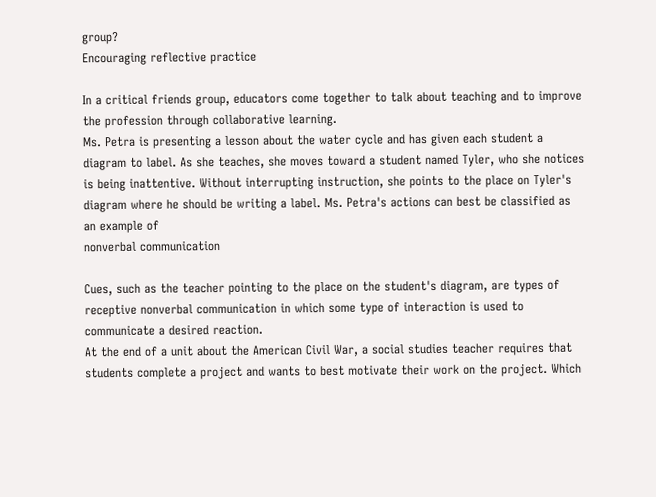group?
Encouraging reflective practice

In a critical friends group, educators come together to talk about teaching and to improve the profession through collaborative learning.
Ms. Petra is presenting a lesson about the water cycle and has given each student a diagram to label. As she teaches, she moves toward a student named Tyler, who she notices is being inattentive. Without interrupting instruction, she points to the place on Tyler's diagram where he should be writing a label. Ms. Petra's actions can best be classified as an example of
nonverbal communication

Cues, such as the teacher pointing to the place on the student's diagram, are types of receptive nonverbal communication in which some type of interaction is used to communicate a desired reaction.
At the end of a unit about the American Civil War, a social studies teacher requires that students complete a project and wants to best motivate their work on the project. Which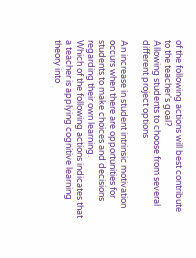of the following actions will best contribute to the teacher's goal?
Allowing students to choose from several different project options

An increase in student intrinsic motivation occurs when there are opportunities for students to make choices and decisions regarding their own learning.
Which of the following actions indicates that a teacher is applying cognitive learning theory into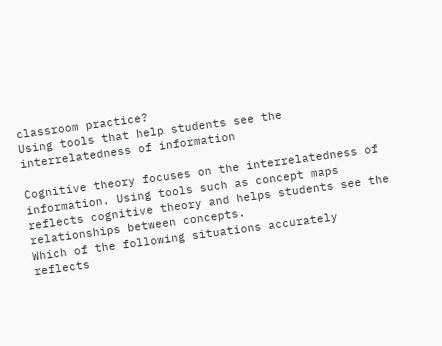classroom practice?
Using tools that help students see the interrelatedness of information

Cognitive theory focuses on the interrelatedness of information. Using tools such as concept maps reflects cognitive theory and helps students see the relationships between concepts.
Which of the following situations accurately reflects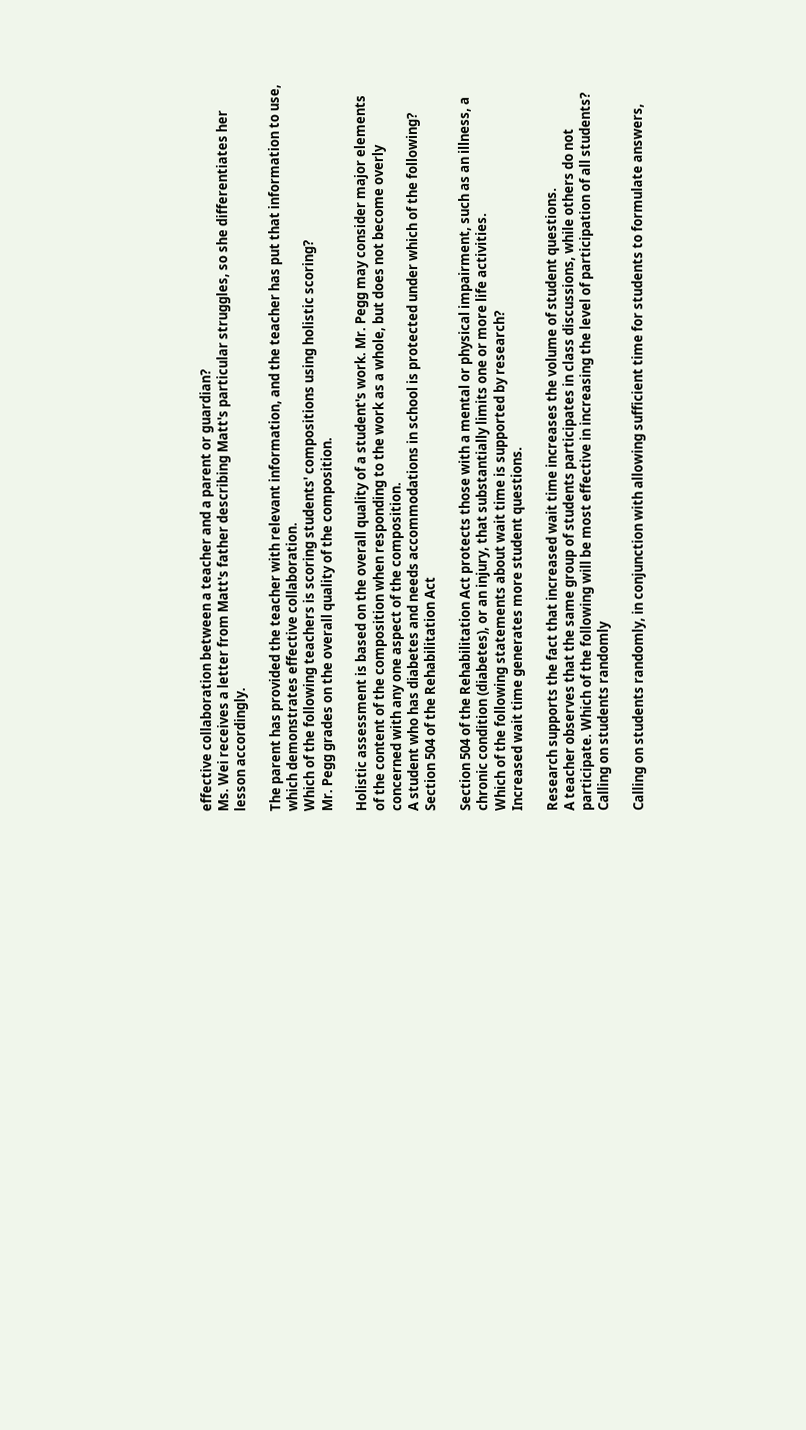effective collaboration between a teacher and a parent or guardian?
Ms. Wei receives a letter from Matt's father describing Matt's particular struggles, so she differentiates her lesson accordingly.

The parent has provided the teacher with relevant information, and the teacher has put that information to use, which demonstrates effective collaboration.
Which of the following teachers is scoring students' compositions using holistic scoring?
Mr. Pegg grades on the overall quality of the composition.

Holistic assessment is based on the overall quality of a student's work. Mr. Pegg may consider major elements of the content of the composition when responding to the work as a whole, but does not become overly concerned with any one aspect of the composition.
A student who has diabetes and needs accommodations in school is protected under which of the following?
Section 504 of the Rehabilitation Act

Section 504 of the Rehabilitation Act protects those with a mental or physical impairment, such as an illness, a chronic condition (diabetes), or an injury, that substantially limits one or more life activities.
Which of the following statements about wait time is supported by research?
Increased wait time generates more student questions.

Research supports the fact that increased wait time increases the volume of student questions.
A teacher observes that the same group of students participates in class discussions, while others do not participate. Which of the following will be most effective in increasing the level of participation of all students?
Calling on students randomly

Calling on students randomly, in conjunction with allowing sufficient time for students to formulate answers,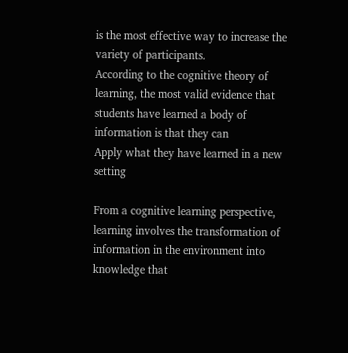is the most effective way to increase the variety of participants.
According to the cognitive theory of learning, the most valid evidence that students have learned a body of information is that they can
Apply what they have learned in a new setting

From a cognitive learning perspective, learning involves the transformation of information in the environment into knowledge that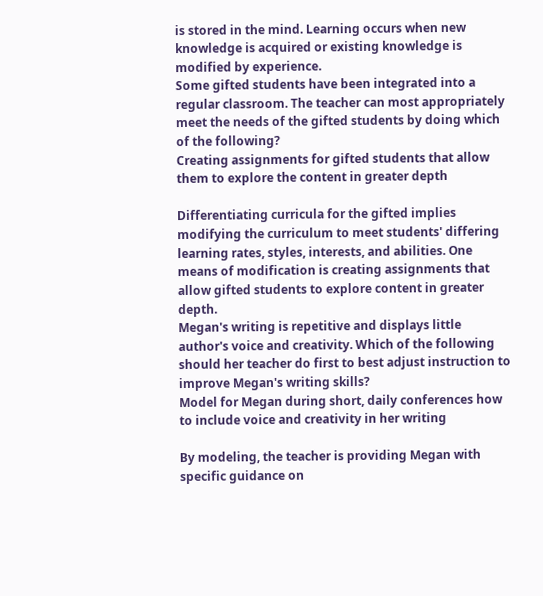is stored in the mind. Learning occurs when new knowledge is acquired or existing knowledge is modified by experience.
Some gifted students have been integrated into a regular classroom. The teacher can most appropriately meet the needs of the gifted students by doing which of the following?
Creating assignments for gifted students that allow them to explore the content in greater depth

Differentiating curricula for the gifted implies modifying the curriculum to meet students' differing learning rates, styles, interests, and abilities. One means of modification is creating assignments that allow gifted students to explore content in greater depth.
Megan's writing is repetitive and displays little author's voice and creativity. Which of the following should her teacher do first to best adjust instruction to improve Megan's writing skills?
Model for Megan during short, daily conferences how to include voice and creativity in her writing

By modeling, the teacher is providing Megan with specific guidance on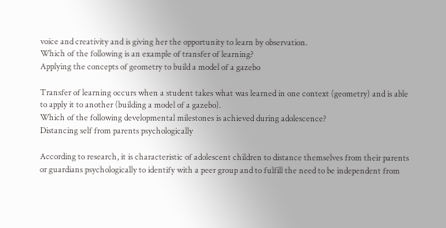voice and creativity and is giving her the opportunity to learn by observation.
Which of the following is an example of transfer of learning?
Applying the concepts of geometry to build a model of a gazebo

Transfer of learning occurs when a student takes what was learned in one context (geometry) and is able to apply it to another (building a model of a gazebo).
Which of the following developmental milestones is achieved during adolescence?
Distancing self from parents psychologically

According to research, it is characteristic of adolescent children to distance themselves from their parents or guardians psychologically to identify with a peer group and to fulfill the need to be independent from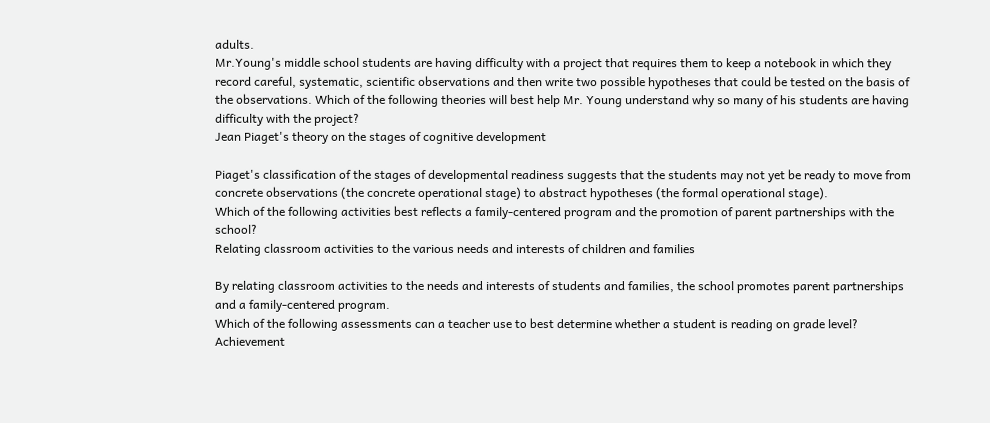adults.
Mr.Young's middle school students are having difficulty with a project that requires them to keep a notebook in which they record careful, systematic, scientific observations and then write two possible hypotheses that could be tested on the basis of the observations. Which of the following theories will best help Mr. Young understand why so many of his students are having difficulty with the project?
Jean Piaget's theory on the stages of cognitive development

Piaget's classification of the stages of developmental readiness suggests that the students may not yet be ready to move from concrete observations (the concrete operational stage) to abstract hypotheses (the formal operational stage).
Which of the following activities best reflects a family-centered program and the promotion of parent partnerships with the school?
Relating classroom activities to the various needs and interests of children and families

By relating classroom activities to the needs and interests of students and families, the school promotes parent partnerships and a family-centered program.
Which of the following assessments can a teacher use to best determine whether a student is reading on grade level?
Achievement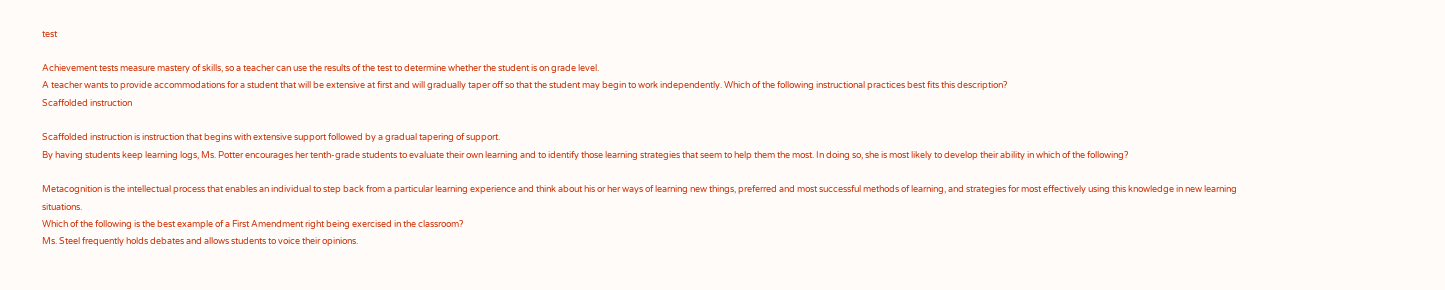test

Achievement tests measure mastery of skills, so a teacher can use the results of the test to determine whether the student is on grade level.
A teacher wants to provide accommodations for a student that will be extensive at first and will gradually taper off so that the student may begin to work independently. Which of the following instructional practices best fits this description?
Scaffolded instruction

Scaffolded instruction is instruction that begins with extensive support followed by a gradual tapering of support.
By having students keep learning logs, Ms. Potter encourages her tenth-grade students to evaluate their own learning and to identify those learning strategies that seem to help them the most. In doing so, she is most likely to develop their ability in which of the following?

Metacognition is the intellectual process that enables an individual to step back from a particular learning experience and think about his or her ways of learning new things, preferred and most successful methods of learning, and strategies for most effectively using this knowledge in new learning situations.
Which of the following is the best example of a First Amendment right being exercised in the classroom?
Ms. Steel frequently holds debates and allows students to voice their opinions.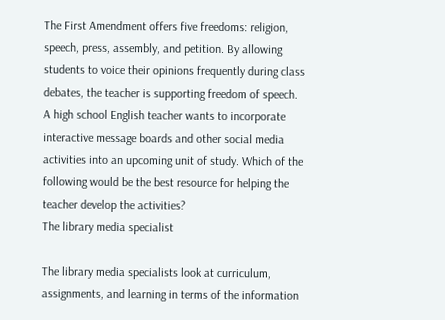The First Amendment offers five freedoms: religion, speech, press, assembly, and petition. By allowing students to voice their opinions frequently during class debates, the teacher is supporting freedom of speech.
A high school English teacher wants to incorporate interactive message boards and other social media activities into an upcoming unit of study. Which of the following would be the best resource for helping the teacher develop the activities?
The library media specialist

The library media specialists look at curriculum, assignments, and learning in terms of the information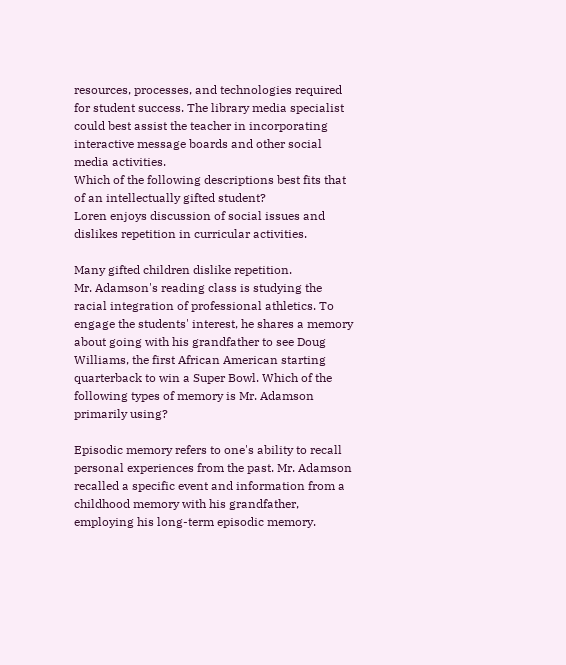resources, processes, and technologies required for student success. The library media specialist could best assist the teacher in incorporating interactive message boards and other social media activities.
Which of the following descriptions best fits that of an intellectually gifted student?
Loren enjoys discussion of social issues and dislikes repetition in curricular activities.

Many gifted children dislike repetition.
Mr. Adamson's reading class is studying the racial integration of professional athletics. To engage the students' interest, he shares a memory about going with his grandfather to see Doug Williams, the first African American starting quarterback to win a Super Bowl. Which of the following types of memory is Mr. Adamson primarily using?

Episodic memory refers to one's ability to recall personal experiences from the past. Mr. Adamson recalled a specific event and information from a childhood memory with his grandfather, employing his long-term episodic memory.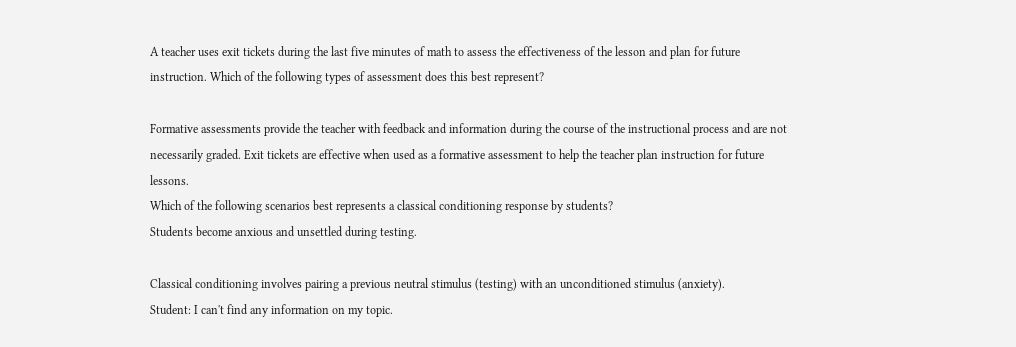A teacher uses exit tickets during the last five minutes of math to assess the effectiveness of the lesson and plan for future instruction. Which of the following types of assessment does this best represent?

Formative assessments provide the teacher with feedback and information during the course of the instructional process and are not necessarily graded. Exit tickets are effective when used as a formative assessment to help the teacher plan instruction for future lessons.
Which of the following scenarios best represents a classical conditioning response by students?
Students become anxious and unsettled during testing.

Classical conditioning involves pairing a previous neutral stimulus (testing) with an unconditioned stimulus (anxiety).
Student: I can't find any information on my topic.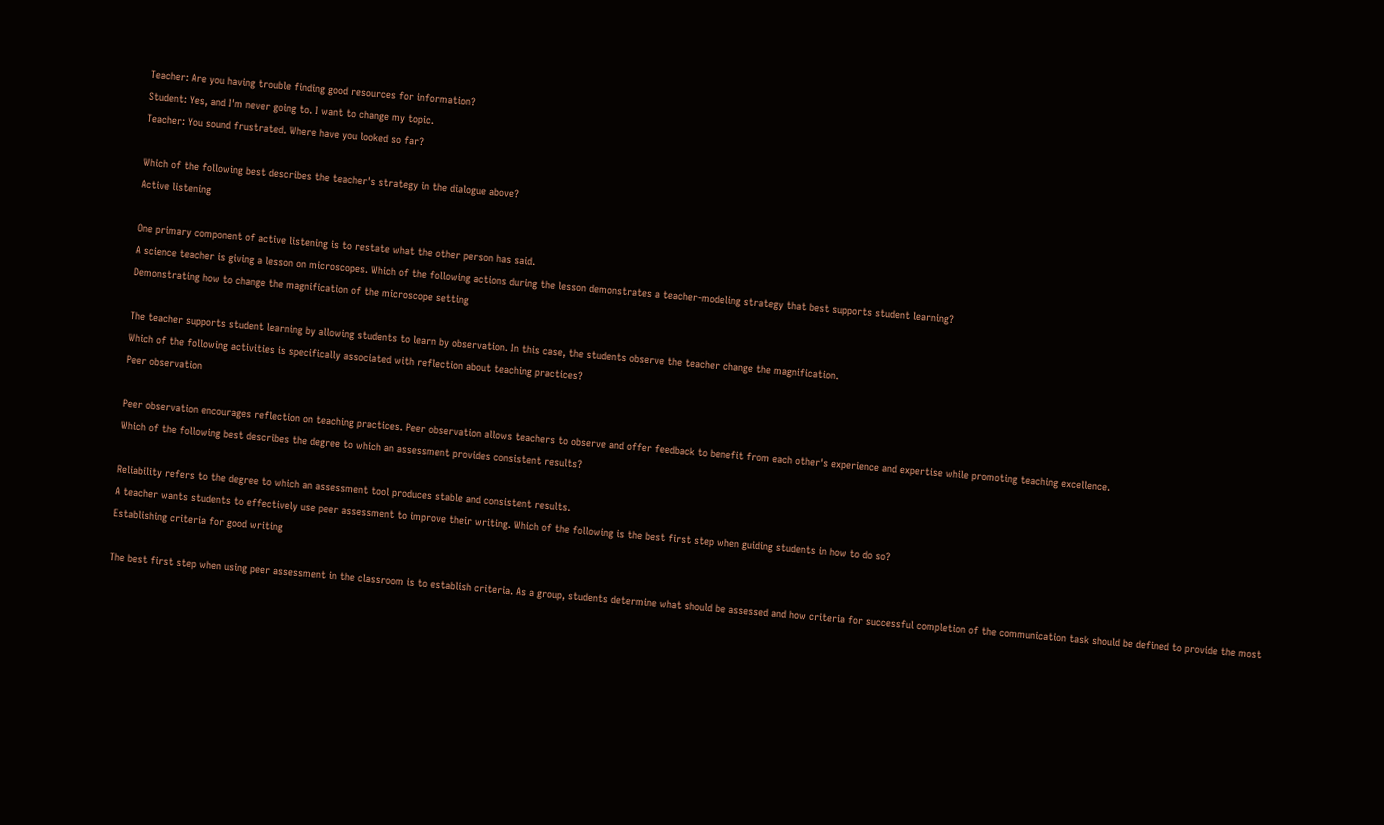Teacher: Are you having trouble finding good resources for information?
Student: Yes, and I'm never going to. I want to change my topic.
Teacher: You sound frustrated. Where have you looked so far?

Which of the following best describes the teacher's strategy in the dialogue above?
Active listening

One primary component of active listening is to restate what the other person has said.
A science teacher is giving a lesson on microscopes. Which of the following actions during the lesson demonstrates a teacher-modeling strategy that best supports student learning?
Demonstrating how to change the magnification of the microscope setting

The teacher supports student learning by allowing students to learn by observation. In this case, the students observe the teacher change the magnification.
Which of the following activities is specifically associated with reflection about teaching practices?
Peer observation

Peer observation encourages reflection on teaching practices. Peer observation allows teachers to observe and offer feedback to benefit from each other's experience and expertise while promoting teaching excellence.
Which of the following best describes the degree to which an assessment provides consistent results?

Reliability refers to the degree to which an assessment tool produces stable and consistent results.
A teacher wants students to effectively use peer assessment to improve their writing. Which of the following is the best first step when guiding students in how to do so?
Establishing criteria for good writing

The best first step when using peer assessment in the classroom is to establish criteria. As a group, students determine what should be assessed and how criteria for successful completion of the communication task should be defined to provide the most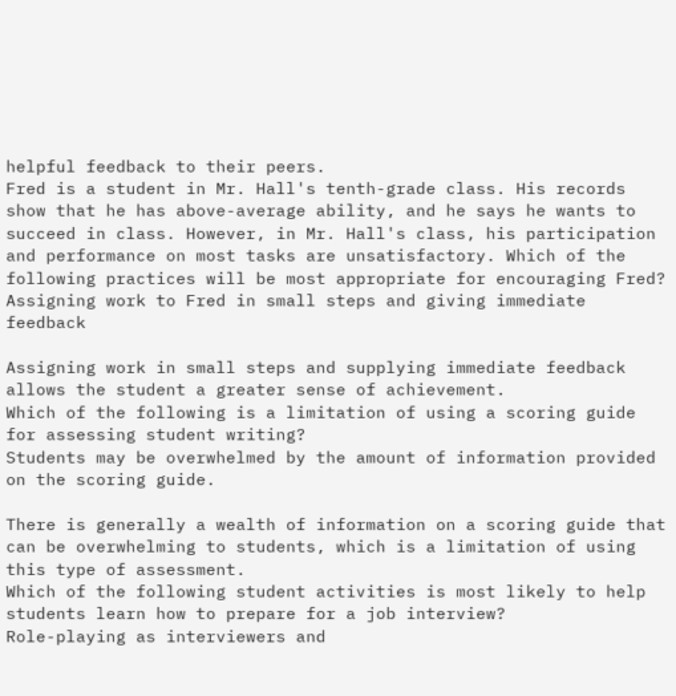helpful feedback to their peers.
Fred is a student in Mr. Hall's tenth-grade class. His records show that he has above-average ability, and he says he wants to succeed in class. However, in Mr. Hall's class, his participation and performance on most tasks are unsatisfactory. Which of the following practices will be most appropriate for encouraging Fred?
Assigning work to Fred in small steps and giving immediate feedback

Assigning work in small steps and supplying immediate feedback allows the student a greater sense of achievement.
Which of the following is a limitation of using a scoring guide for assessing student writing?
Students may be overwhelmed by the amount of information provided on the scoring guide.

There is generally a wealth of information on a scoring guide that can be overwhelming to students, which is a limitation of using this type of assessment.
Which of the following student activities is most likely to help students learn how to prepare for a job interview?
Role-playing as interviewers and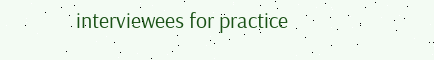interviewees for practice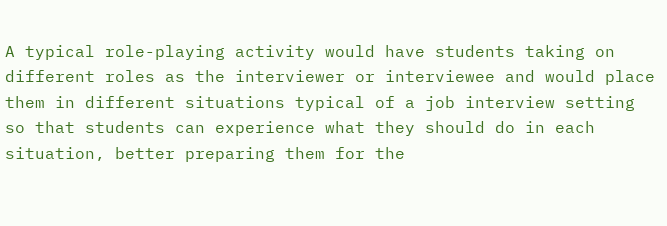A typical role-playing activity would have students taking on different roles as the interviewer or interviewee and would place them in different situations typical of a job interview setting so that students can experience what they should do in each situation, better preparing them for the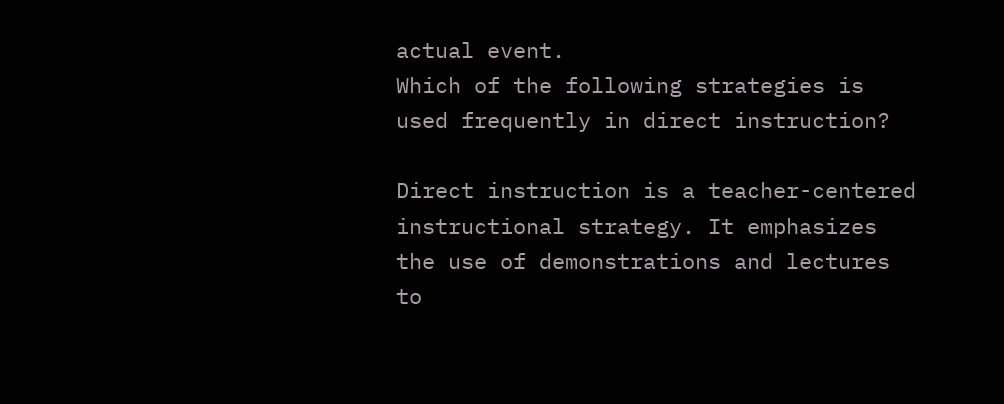actual event.
Which of the following strategies is used frequently in direct instruction?

Direct instruction is a teacher-centered instructional strategy. It emphasizes the use of demonstrations and lectures to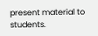present material to students.